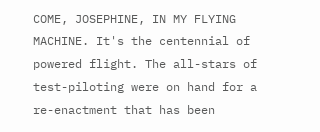COME, JOSEPHINE, IN MY FLYING MACHINE. It's the centennial of powered flight. The all-stars of test-piloting were on hand for a re-enactment that has been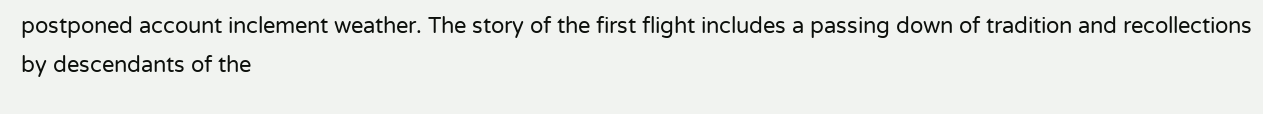postponed account inclement weather. The story of the first flight includes a passing down of tradition and recollections by descendants of the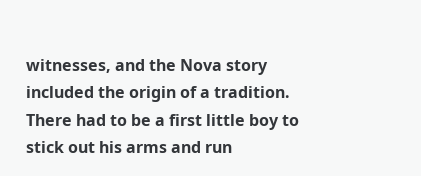witnesses, and the Nova story included the origin of a tradition. There had to be a first little boy to stick out his arms and run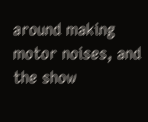around making motor noises, and the show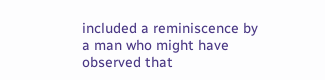included a reminiscence by a man who might have observed that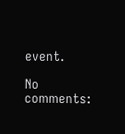event.

No comments: